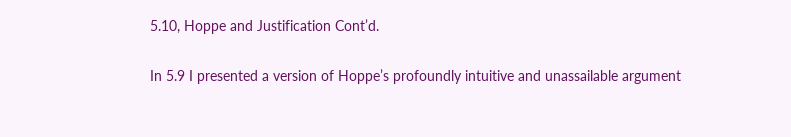5.10, Hoppe and Justification Cont’d.

In 5.9 I presented a version of Hoppe’s profoundly intuitive and unassailable argument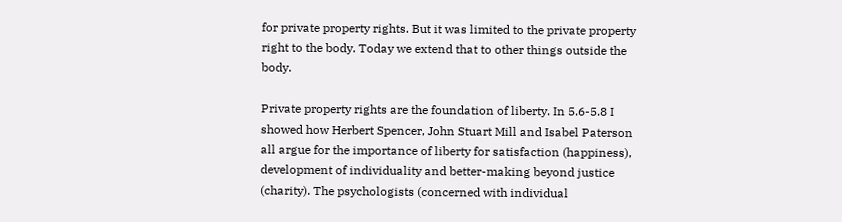for private property rights. But it was limited to the private property right to the body. Today we extend that to other things outside the body.

Private property rights are the foundation of liberty. In 5.6-5.8 I showed how Herbert Spencer, John Stuart Mill and Isabel Paterson all argue for the importance of liberty for satisfaction (happiness), development of individuality and better-making beyond justice (charity). The psychologists (concerned with individual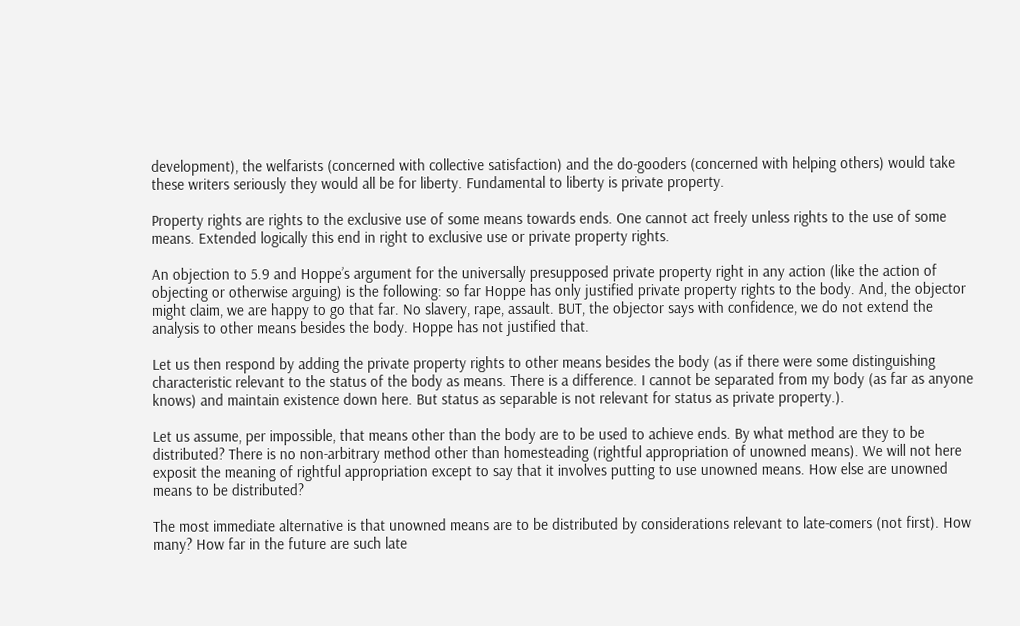development), the welfarists (concerned with collective satisfaction) and the do-gooders (concerned with helping others) would take these writers seriously they would all be for liberty. Fundamental to liberty is private property.

Property rights are rights to the exclusive use of some means towards ends. One cannot act freely unless rights to the use of some means. Extended logically this end in right to exclusive use or private property rights.

An objection to 5.9 and Hoppe’s argument for the universally presupposed private property right in any action (like the action of objecting or otherwise arguing) is the following: so far Hoppe has only justified private property rights to the body. And, the objector might claim, we are happy to go that far. No slavery, rape, assault. BUT, the objector says with confidence, we do not extend the analysis to other means besides the body. Hoppe has not justified that.

Let us then respond by adding the private property rights to other means besides the body (as if there were some distinguishing characteristic relevant to the status of the body as means. There is a difference. I cannot be separated from my body (as far as anyone knows) and maintain existence down here. But status as separable is not relevant for status as private property.).

Let us assume, per impossible, that means other than the body are to be used to achieve ends. By what method are they to be distributed? There is no non-arbitrary method other than homesteading (rightful appropriation of unowned means). We will not here exposit the meaning of rightful appropriation except to say that it involves putting to use unowned means. How else are unowned means to be distributed?

The most immediate alternative is that unowned means are to be distributed by considerations relevant to late-comers (not first). How many? How far in the future are such late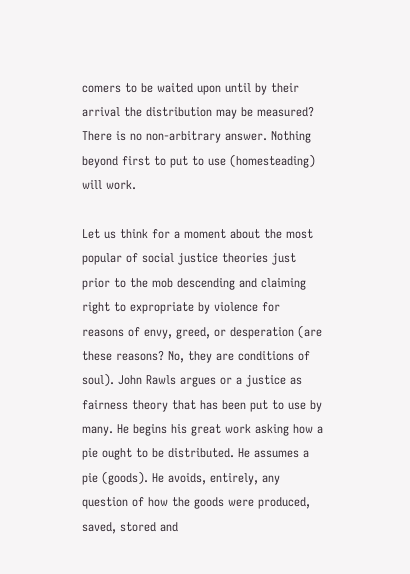comers to be waited upon until by their arrival the distribution may be measured? There is no non-arbitrary answer. Nothing beyond first to put to use (homesteading) will work.

Let us think for a moment about the most popular of social justice theories just prior to the mob descending and claiming right to expropriate by violence for reasons of envy, greed, or desperation (are these reasons? No, they are conditions of soul). John Rawls argues or a justice as fairness theory that has been put to use by many. He begins his great work asking how a pie ought to be distributed. He assumes a pie (goods). He avoids, entirely, any question of how the goods were produced, saved, stored and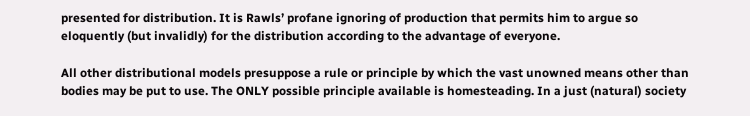presented for distribution. It is Rawls’ profane ignoring of production that permits him to argue so eloquently (but invalidly) for the distribution according to the advantage of everyone.

All other distributional models presuppose a rule or principle by which the vast unowned means other than bodies may be put to use. The ONLY possible principle available is homesteading. In a just (natural) society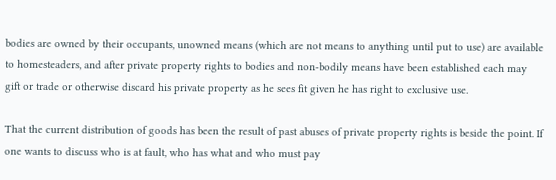bodies are owned by their occupants, unowned means (which are not means to anything until put to use) are available to homesteaders, and after private property rights to bodies and non-bodily means have been established each may gift or trade or otherwise discard his private property as he sees fit given he has right to exclusive use.

That the current distribution of goods has been the result of past abuses of private property rights is beside the point. If one wants to discuss who is at fault, who has what and who must pay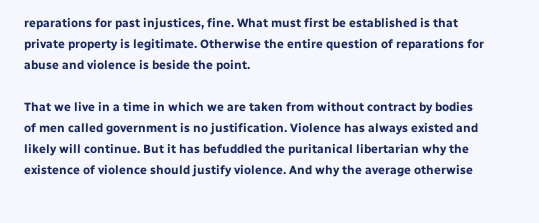reparations for past injustices, fine. What must first be established is that private property is legitimate. Otherwise the entire question of reparations for abuse and violence is beside the point.

That we live in a time in which we are taken from without contract by bodies of men called government is no justification. Violence has always existed and likely will continue. But it has befuddled the puritanical libertarian why the existence of violence should justify violence. And why the average otherwise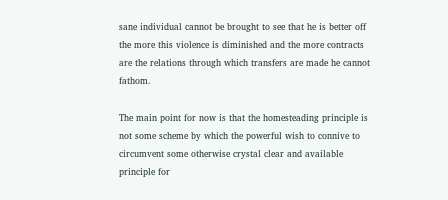sane individual cannot be brought to see that he is better off the more this violence is diminished and the more contracts are the relations through which transfers are made he cannot fathom.

The main point for now is that the homesteading principle is not some scheme by which the powerful wish to connive to circumvent some otherwise crystal clear and available principle for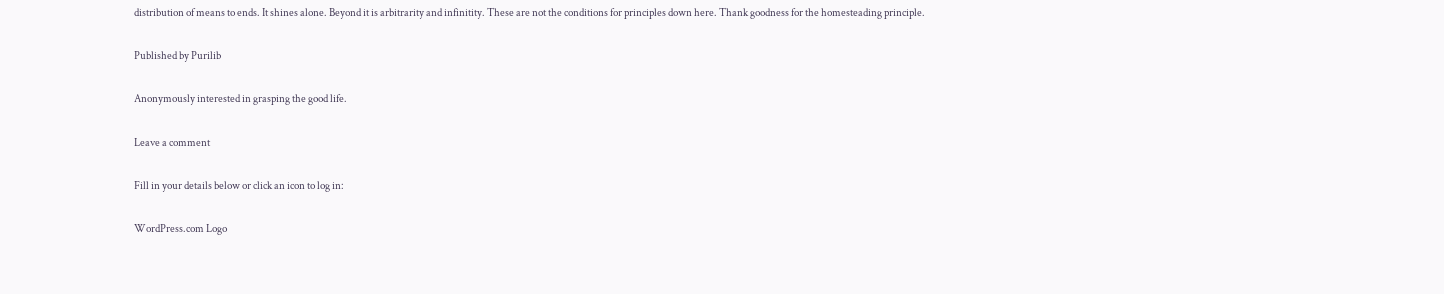distribution of means to ends. It shines alone. Beyond it is arbitrarity and infinitity. These are not the conditions for principles down here. Thank goodness for the homesteading principle.

Published by Purilib

Anonymously interested in grasping the good life.

Leave a comment

Fill in your details below or click an icon to log in:

WordPress.com Logo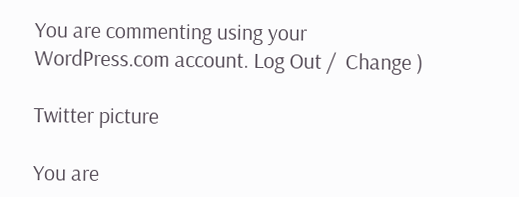You are commenting using your WordPress.com account. Log Out /  Change )

Twitter picture

You are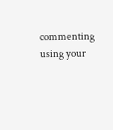commenting using your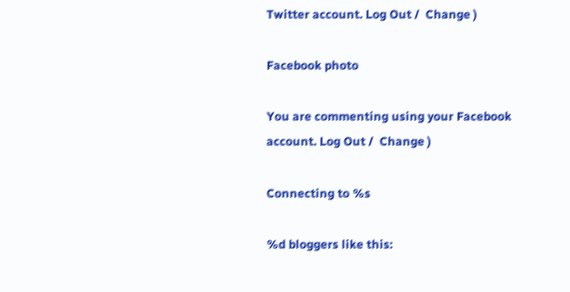Twitter account. Log Out /  Change )

Facebook photo

You are commenting using your Facebook account. Log Out /  Change )

Connecting to %s

%d bloggers like this: